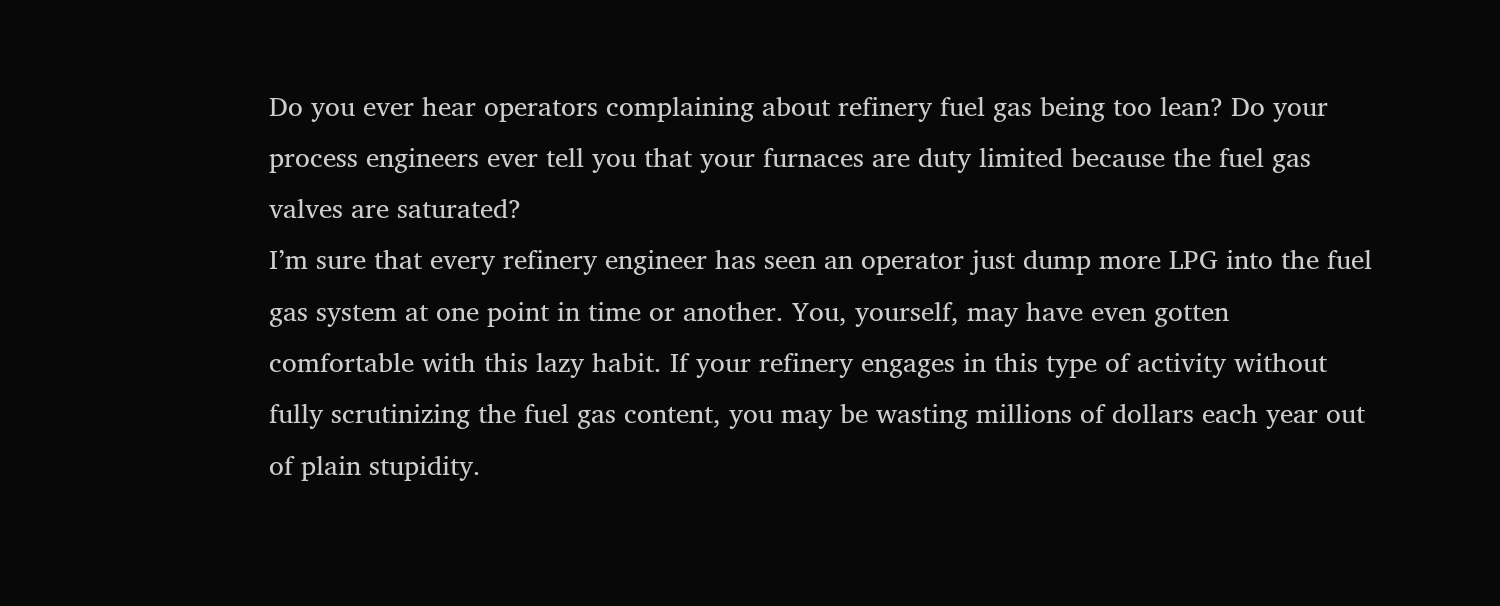Do you ever hear operators complaining about refinery fuel gas being too lean? Do your process engineers ever tell you that your furnaces are duty limited because the fuel gas valves are saturated?
I’m sure that every refinery engineer has seen an operator just dump more LPG into the fuel gas system at one point in time or another. You, yourself, may have even gotten comfortable with this lazy habit. If your refinery engages in this type of activity without fully scrutinizing the fuel gas content, you may be wasting millions of dollars each year out of plain stupidity.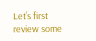Let’s first review some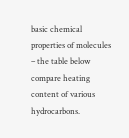basic chemical properties of molecules – the table below compare heating content of various hydrocarbons.